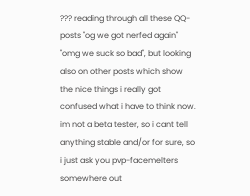??? reading through all these QQ-posts "og we got nerfed again" "omg we suck so bad", but looking also on other posts which show the nice things i really got confused what i have to think now. im not a beta tester, so i cant tell anything stable and/or for sure, so i just ask you pvp-facemelters somewhere out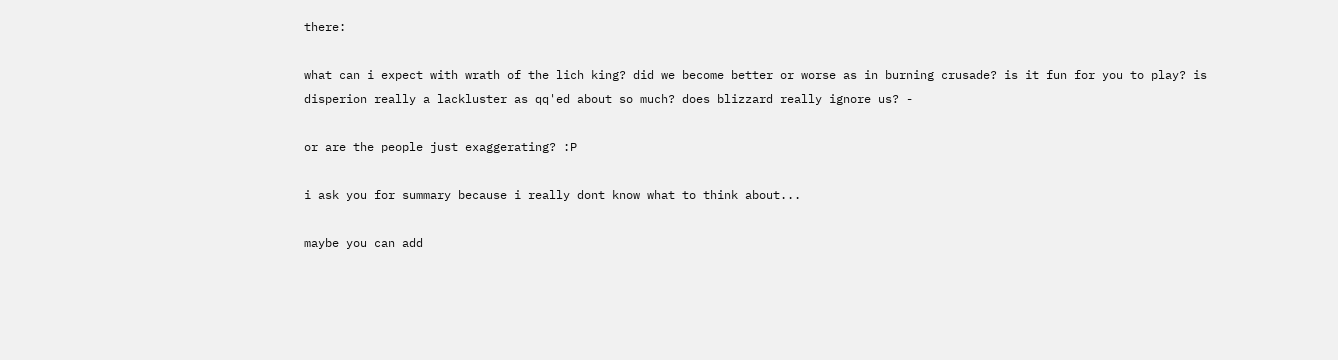there:

what can i expect with wrath of the lich king? did we become better or worse as in burning crusade? is it fun for you to play? is disperion really a lackluster as qq'ed about so much? does blizzard really ignore us? -

or are the people just exaggerating? :P

i ask you for summary because i really dont know what to think about...

maybe you can add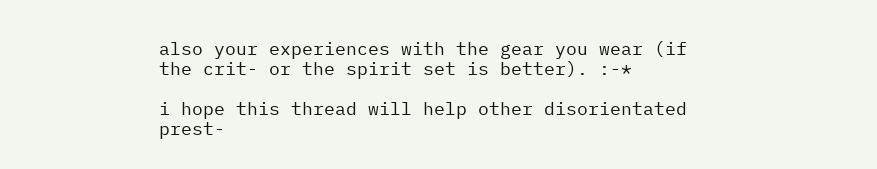also your experiences with the gear you wear (if the crit- or the spirit set is better). :-*

i hope this thread will help other disorientated prest-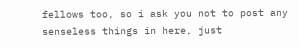fellows too, so i ask you not to post any senseless things in here, just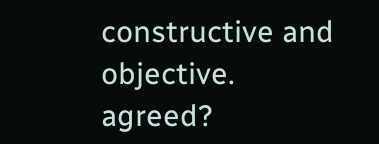constructive and objective. agreed?